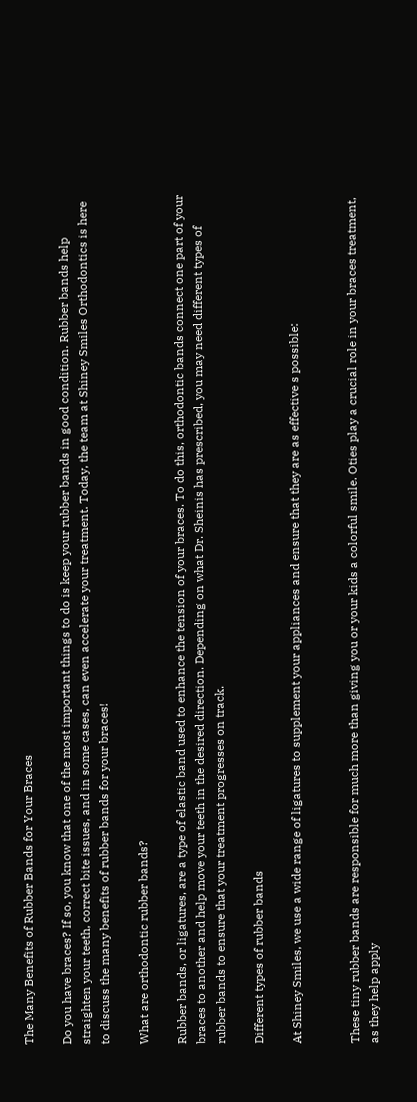The Many Benefits of Rubber Bands for Your Braces

Do you have braces? If so, you know that one of the most important things to do is keep your rubber bands in good condition. Rubber bands help straighten your teeth, correct bite issues, and in some cases, can even accelerate your treatment. Today, the team at Shiney Smiles Orthodontics is here to discuss the many benefits of rubber bands for your braces!

What are orthodontic rubber bands?

Rubber bands, or ligatures, are a type of elastic band used to enhance the tension of your braces. To do this, orthodontic bands connect one part of your braces to another and help move your teeth in the desired direction. Depending on what Dr. Sheinis has prescribed, you may need different types of rubber bands to ensure that your treatment progresses on track.

Different types of rubber bands

At Shiney Smiles, we use a wide range of ligatures to supplement your appliances and ensure that they are as effective s possible:


These tiny rubber bands are responsible for much more than giving you or your kids a colorful smile. Oties play a crucial role in your braces treatment, as they help apply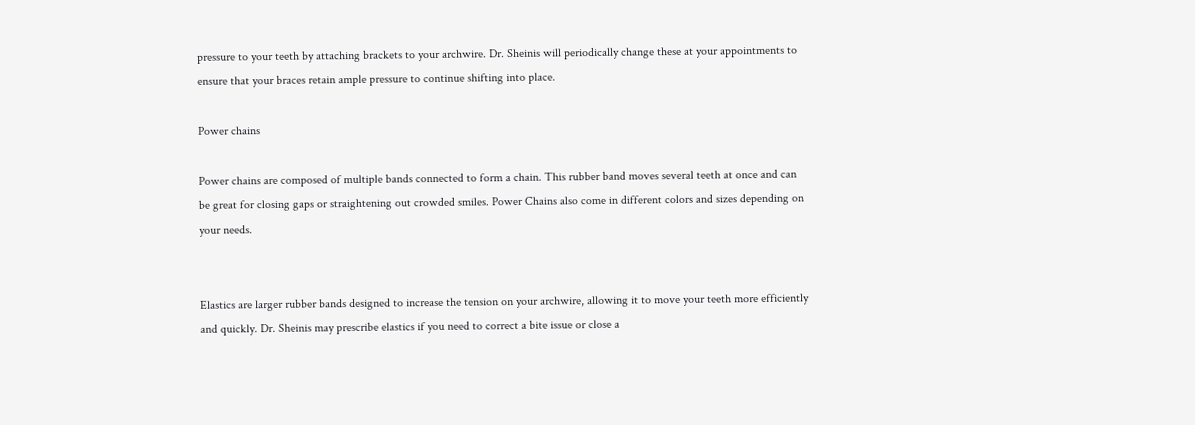pressure to your teeth by attaching brackets to your archwire. Dr. Sheinis will periodically change these at your appointments to ensure that your braces retain ample pressure to continue shifting into place.

Power chains

Power chains are composed of multiple bands connected to form a chain. This rubber band moves several teeth at once and can be great for closing gaps or straightening out crowded smiles. Power Chains also come in different colors and sizes depending on your needs.


Elastics are larger rubber bands designed to increase the tension on your archwire, allowing it to move your teeth more efficiently and quickly. Dr. Sheinis may prescribe elastics if you need to correct a bite issue or close a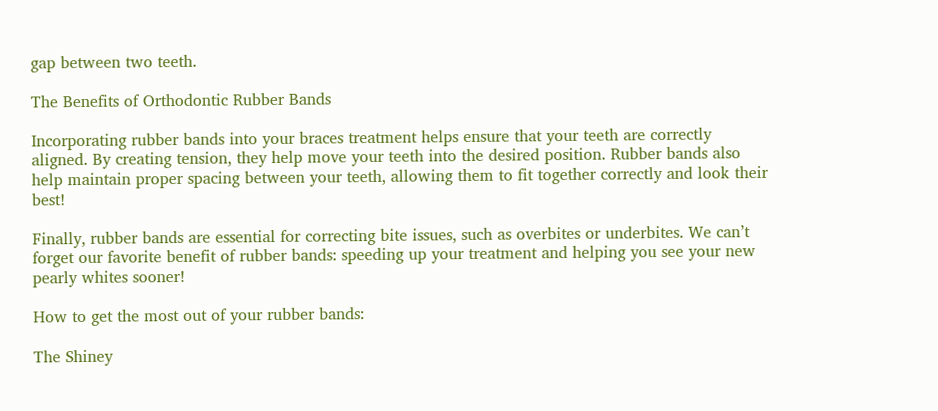gap between two teeth.

The Benefits of Orthodontic Rubber Bands

Incorporating rubber bands into your braces treatment helps ensure that your teeth are correctly aligned. By creating tension, they help move your teeth into the desired position. Rubber bands also help maintain proper spacing between your teeth, allowing them to fit together correctly and look their best!

Finally, rubber bands are essential for correcting bite issues, such as overbites or underbites. We can’t forget our favorite benefit of rubber bands: speeding up your treatment and helping you see your new pearly whites sooner!

How to get the most out of your rubber bands:

The Shiney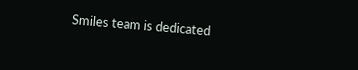Smiles team is dedicated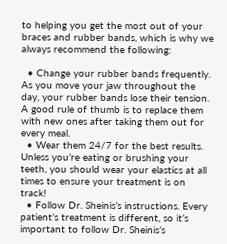to helping you get the most out of your braces and rubber bands, which is why we always recommend the following:

  • Change your rubber bands frequently. As you move your jaw throughout the day, your rubber bands lose their tension. A good rule of thumb is to replace them with new ones after taking them out for every meal.
  • Wear them 24/7 for the best results. Unless you’re eating or brushing your teeth, you should wear your elastics at all times to ensure your treatment is on track!
  • Follow Dr. Sheinis’s instructions. Every patient’s treatment is different, so it’s important to follow Dr. Sheinis’s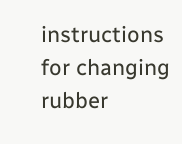instructions for changing rubber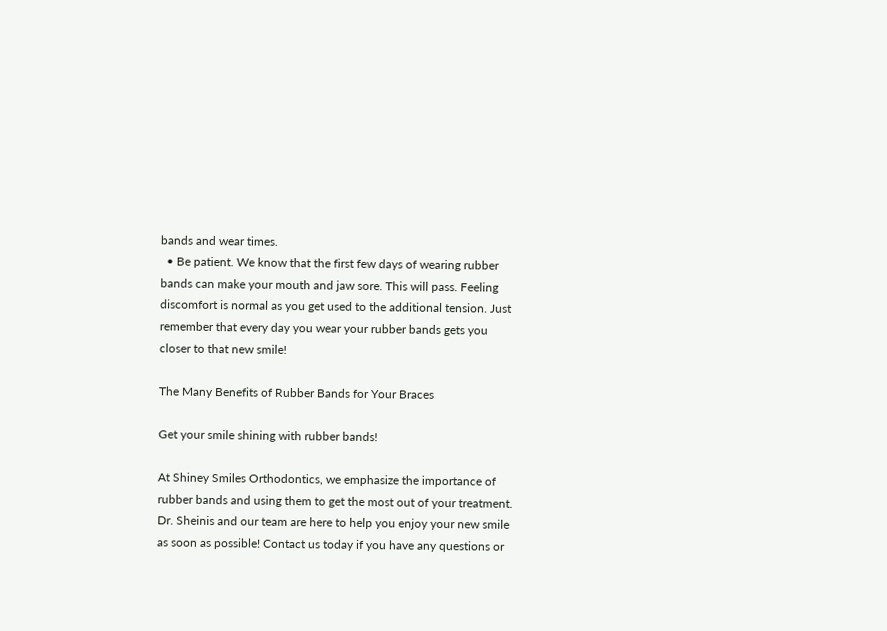bands and wear times.
  • Be patient. We know that the first few days of wearing rubber bands can make your mouth and jaw sore. This will pass. Feeling discomfort is normal as you get used to the additional tension. Just remember that every day you wear your rubber bands gets you closer to that new smile!

The Many Benefits of Rubber Bands for Your Braces

Get your smile shining with rubber bands!

At Shiney Smiles Orthodontics, we emphasize the importance of rubber bands and using them to get the most out of your treatment. Dr. Sheinis and our team are here to help you enjoy your new smile as soon as possible! Contact us today if you have any questions or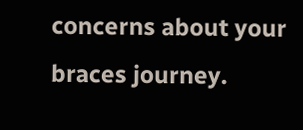concerns about your braces journey.